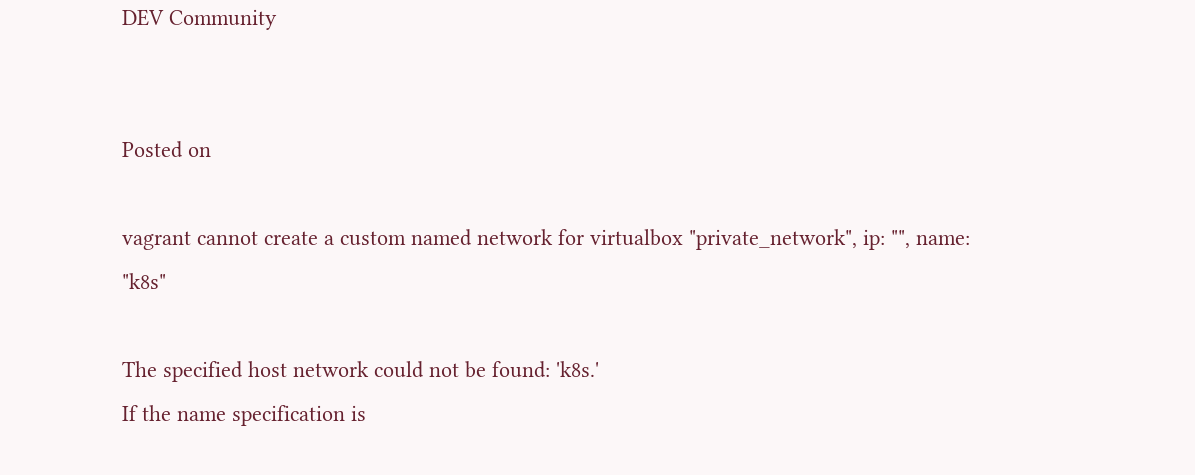DEV Community


Posted on

vagrant cannot create a custom named network for virtualbox "private_network", ip: "", name: "k8s"

The specified host network could not be found: 'k8s.'
If the name specification is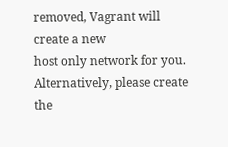removed, Vagrant will create a new
host only network for you. Alternatively, please create the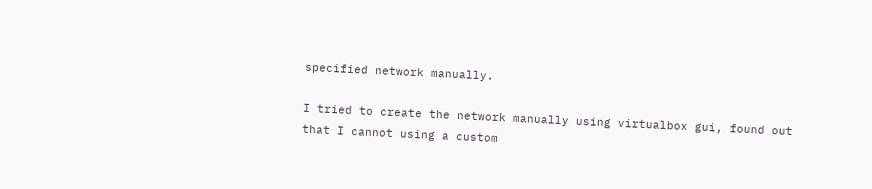specified network manually.

I tried to create the network manually using virtualbox gui, found out that I cannot using a custom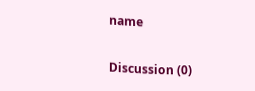name

Discussion (0)